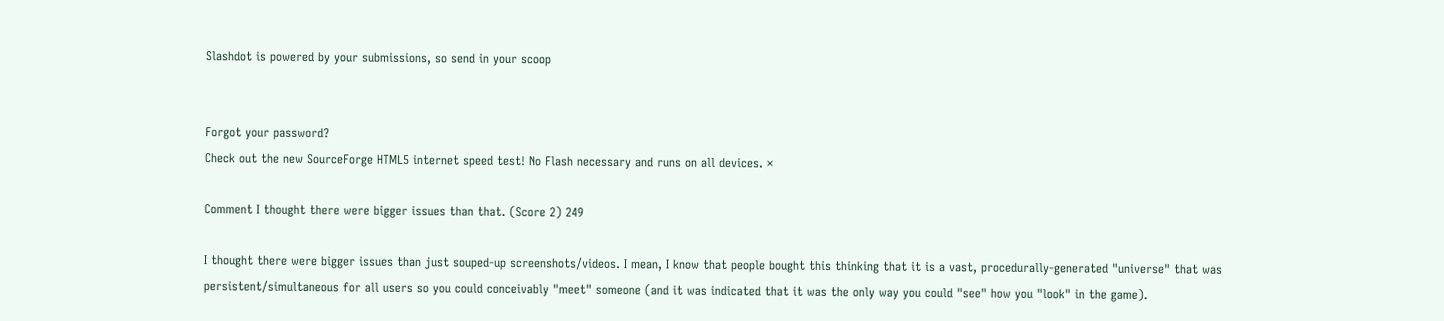Slashdot is powered by your submissions, so send in your scoop


Forgot your password?
Check out the new SourceForge HTML5 internet speed test! No Flash necessary and runs on all devices. ×

Comment I thought there were bigger issues than that. (Score 2) 249

I thought there were bigger issues than just souped-up screenshots/videos. I mean, I know that people bought this thinking that it is a vast, procedurally-generated "universe" that was persistent/simultaneous for all users so you could conceivably "meet" someone (and it was indicated that it was the only way you could "see" how you "look" in the game).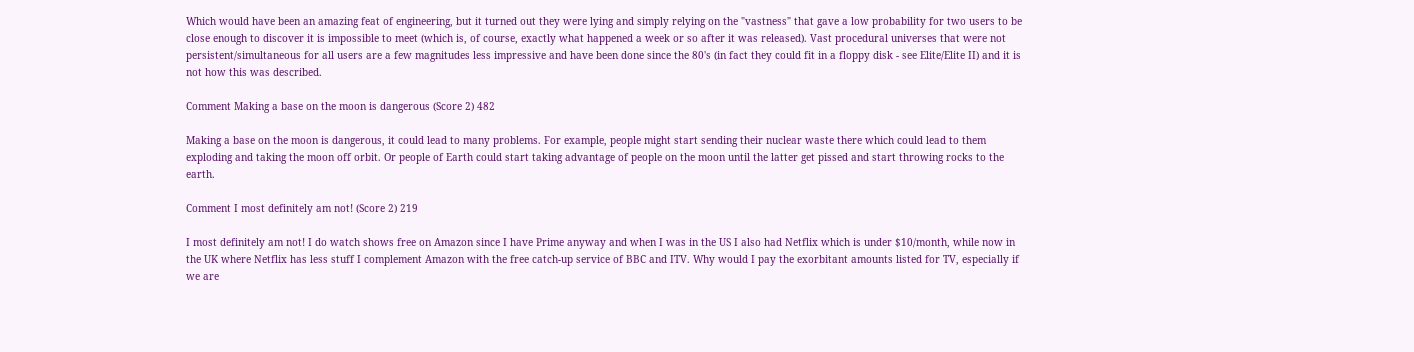Which would have been an amazing feat of engineering, but it turned out they were lying and simply relying on the "vastness" that gave a low probability for two users to be close enough to discover it is impossible to meet (which is, of course, exactly what happened a week or so after it was released). Vast procedural universes that were not persistent/simultaneous for all users are a few magnitudes less impressive and have been done since the 80's (in fact they could fit in a floppy disk - see Elite/Elite II) and it is not how this was described.

Comment Making a base on the moon is dangerous (Score 2) 482

Making a base on the moon is dangerous, it could lead to many problems. For example, people might start sending their nuclear waste there which could lead to them exploding and taking the moon off orbit. Or people of Earth could start taking advantage of people on the moon until the latter get pissed and start throwing rocks to the earth.

Comment I most definitely am not! (Score 2) 219

I most definitely am not! I do watch shows free on Amazon since I have Prime anyway and when I was in the US I also had Netflix which is under $10/month, while now in the UK where Netflix has less stuff I complement Amazon with the free catch-up service of BBC and ITV. Why would I pay the exorbitant amounts listed for TV, especially if we are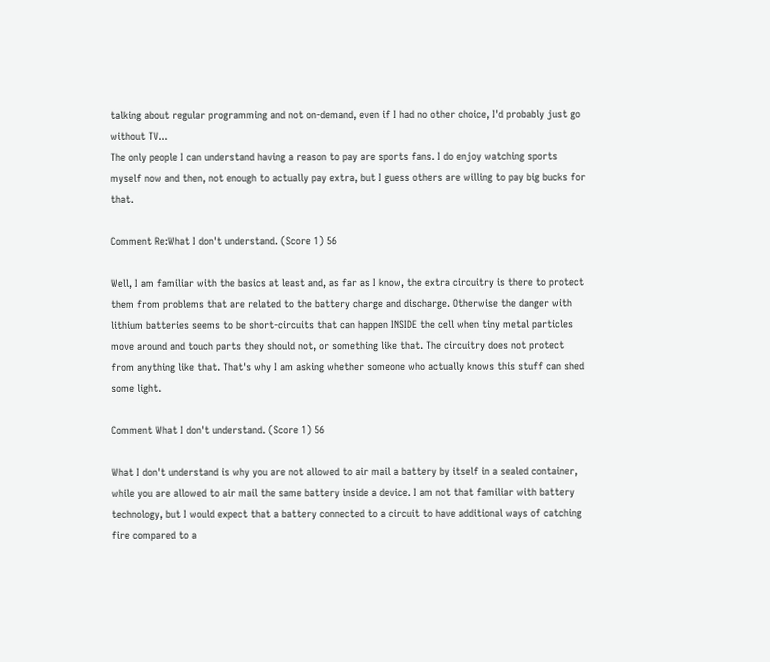talking about regular programming and not on-demand, even if I had no other choice, I'd probably just go without TV...
The only people I can understand having a reason to pay are sports fans. I do enjoy watching sports myself now and then, not enough to actually pay extra, but I guess others are willing to pay big bucks for that.

Comment Re:What I don't understand. (Score 1) 56

Well, I am familiar with the basics at least and, as far as I know, the extra circuitry is there to protect them from problems that are related to the battery charge and discharge. Otherwise the danger with lithium batteries seems to be short-circuits that can happen INSIDE the cell when tiny metal particles move around and touch parts they should not, or something like that. The circuitry does not protect from anything like that. That's why I am asking whether someone who actually knows this stuff can shed some light.

Comment What I don't understand. (Score 1) 56

What I don't understand is why you are not allowed to air mail a battery by itself in a sealed container, while you are allowed to air mail the same battery inside a device. I am not that familiar with battery technology, but I would expect that a battery connected to a circuit to have additional ways of catching fire compared to a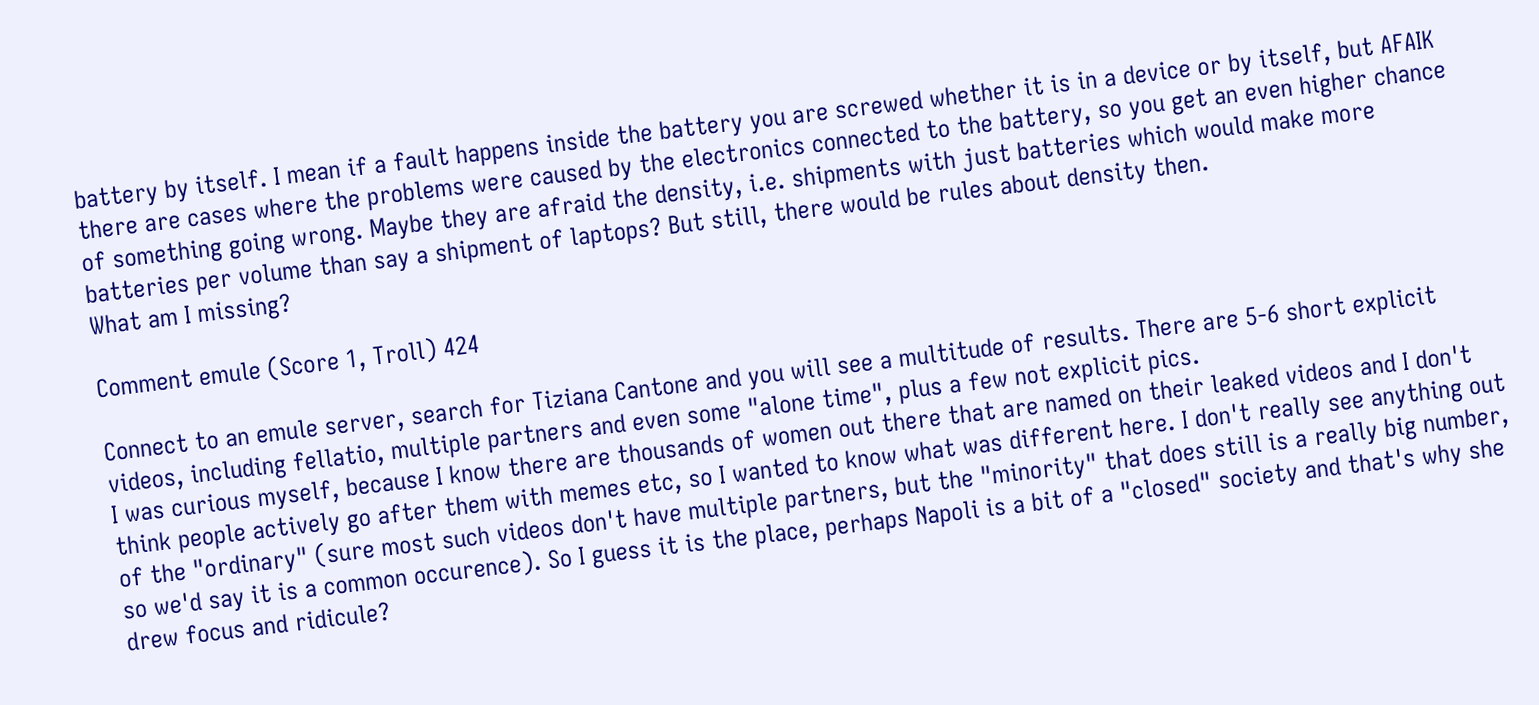battery by itself. I mean if a fault happens inside the battery you are screwed whether it is in a device or by itself, but AFAIK there are cases where the problems were caused by the electronics connected to the battery, so you get an even higher chance of something going wrong. Maybe they are afraid the density, i.e. shipments with just batteries which would make more batteries per volume than say a shipment of laptops? But still, there would be rules about density then.
What am I missing?

Comment emule (Score 1, Troll) 424

Connect to an emule server, search for Tiziana Cantone and you will see a multitude of results. There are 5-6 short explicit videos, including fellatio, multiple partners and even some "alone time", plus a few not explicit pics.
I was curious myself, because I know there are thousands of women out there that are named on their leaked videos and I don't think people actively go after them with memes etc, so I wanted to know what was different here. I don't really see anything out of the "ordinary" (sure most such videos don't have multiple partners, but the "minority" that does still is a really big number, so we'd say it is a common occurence). So I guess it is the place, perhaps Napoli is a bit of a "closed" society and that's why she drew focus and ridicule?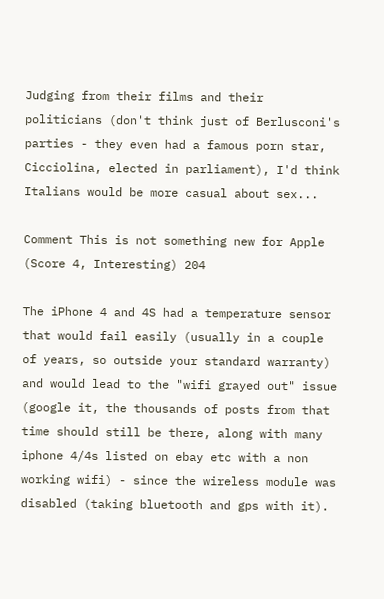Judging from their films and their politicians (don't think just of Berlusconi's parties - they even had a famous porn star, Cicciolina, elected in parliament), I'd think Italians would be more casual about sex...

Comment This is not something new for Apple (Score 4, Interesting) 204

The iPhone 4 and 4S had a temperature sensor that would fail easily (usually in a couple of years, so outside your standard warranty) and would lead to the "wifi grayed out" issue (google it, the thousands of posts from that time should still be there, along with many iphone 4/4s listed on ebay etc with a non working wifi) - since the wireless module was disabled (taking bluetooth and gps with it).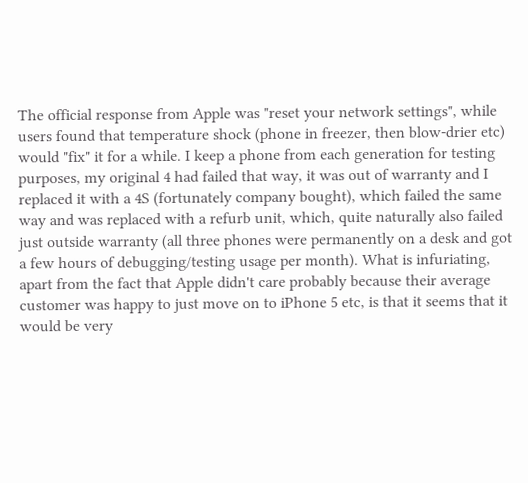The official response from Apple was "reset your network settings", while users found that temperature shock (phone in freezer, then blow-drier etc) would "fix" it for a while. I keep a phone from each generation for testing purposes, my original 4 had failed that way, it was out of warranty and I replaced it with a 4S (fortunately company bought), which failed the same way and was replaced with a refurb unit, which, quite naturally also failed just outside warranty (all three phones were permanently on a desk and got a few hours of debugging/testing usage per month). What is infuriating, apart from the fact that Apple didn't care probably because their average customer was happy to just move on to iPhone 5 etc, is that it seems that it would be very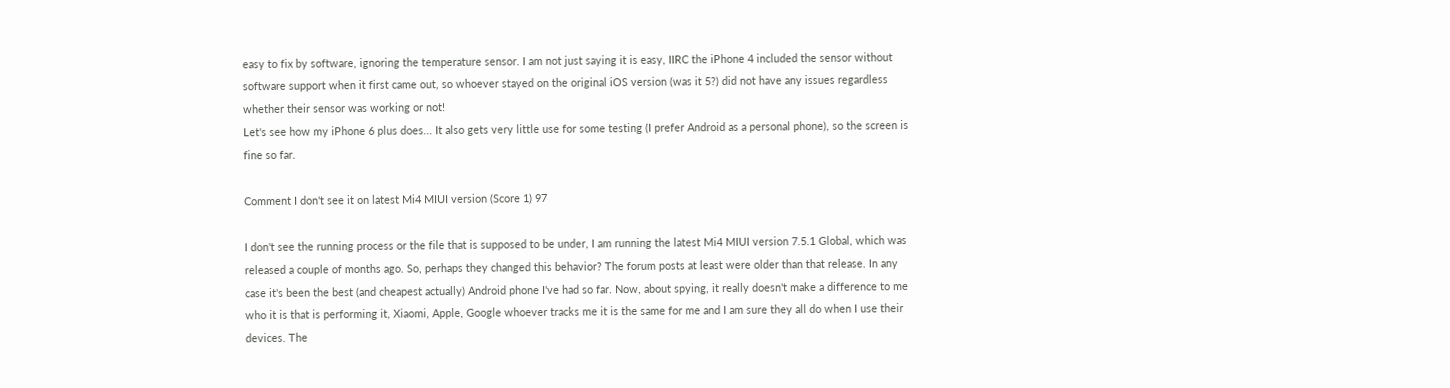easy to fix by software, ignoring the temperature sensor. I am not just saying it is easy, IIRC the iPhone 4 included the sensor without software support when it first came out, so whoever stayed on the original iOS version (was it 5?) did not have any issues regardless whether their sensor was working or not!
Let's see how my iPhone 6 plus does... It also gets very little use for some testing (I prefer Android as a personal phone), so the screen is fine so far.

Comment I don't see it on latest Mi4 MIUI version (Score 1) 97

I don't see the running process or the file that is supposed to be under, I am running the latest Mi4 MIUI version 7.5.1 Global, which was released a couple of months ago. So, perhaps they changed this behavior? The forum posts at least were older than that release. In any case it's been the best (and cheapest actually) Android phone I've had so far. Now, about spying, it really doesn't make a difference to me who it is that is performing it, Xiaomi, Apple, Google whoever tracks me it is the same for me and I am sure they all do when I use their devices. The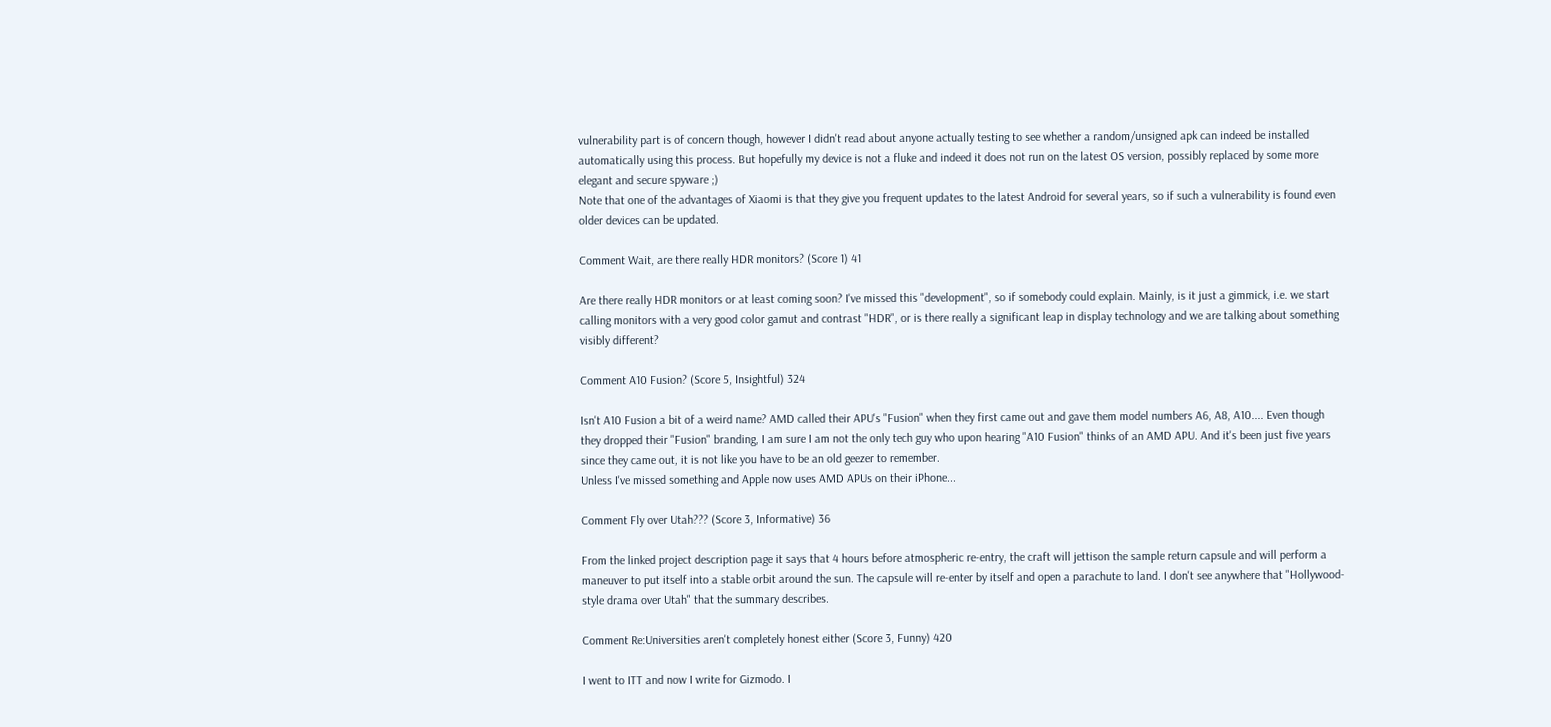vulnerability part is of concern though, however I didn't read about anyone actually testing to see whether a random/unsigned apk can indeed be installed automatically using this process. But hopefully my device is not a fluke and indeed it does not run on the latest OS version, possibly replaced by some more elegant and secure spyware ;)
Note that one of the advantages of Xiaomi is that they give you frequent updates to the latest Android for several years, so if such a vulnerability is found even older devices can be updated.

Comment Wait, are there really HDR monitors? (Score 1) 41

Are there really HDR monitors or at least coming soon? I've missed this "development", so if somebody could explain. Mainly, is it just a gimmick, i.e. we start calling monitors with a very good color gamut and contrast "HDR", or is there really a significant leap in display technology and we are talking about something visibly different?

Comment A10 Fusion? (Score 5, Insightful) 324

Isn't A10 Fusion a bit of a weird name? AMD called their APU's "Fusion" when they first came out and gave them model numbers A6, A8, A10.... Even though they dropped their "Fusion" branding, I am sure I am not the only tech guy who upon hearing "A10 Fusion" thinks of an AMD APU. And it's been just five years since they came out, it is not like you have to be an old geezer to remember.
Unless I've missed something and Apple now uses AMD APUs on their iPhone...

Comment Fly over Utah??? (Score 3, Informative) 36

From the linked project description page it says that 4 hours before atmospheric re-entry, the craft will jettison the sample return capsule and will perform a maneuver to put itself into a stable orbit around the sun. The capsule will re-enter by itself and open a parachute to land. I don't see anywhere that "Hollywood-style drama over Utah" that the summary describes.

Comment Re:Universities aren't completely honest either (Score 3, Funny) 420

I went to ITT and now I write for Gizmodo. I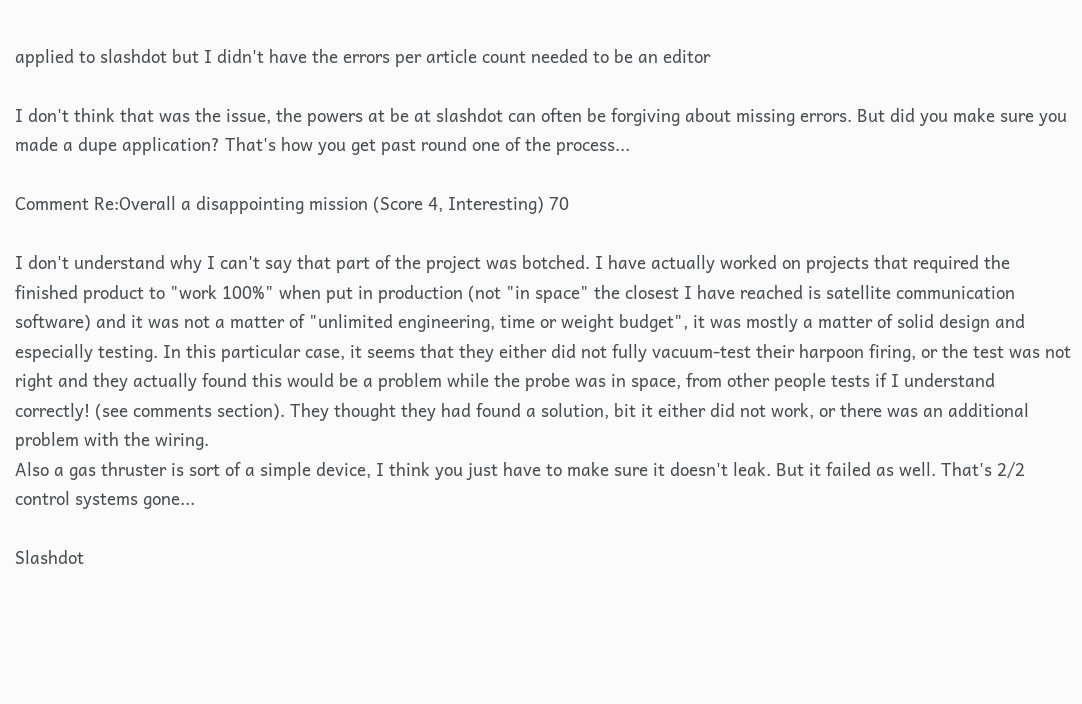applied to slashdot but I didn't have the errors per article count needed to be an editor

I don't think that was the issue, the powers at be at slashdot can often be forgiving about missing errors. But did you make sure you made a dupe application? That's how you get past round one of the process...

Comment Re:Overall a disappointing mission (Score 4, Interesting) 70

I don't understand why I can't say that part of the project was botched. I have actually worked on projects that required the finished product to "work 100%" when put in production (not "in space" the closest I have reached is satellite communication software) and it was not a matter of "unlimited engineering, time or weight budget", it was mostly a matter of solid design and especially testing. In this particular case, it seems that they either did not fully vacuum-test their harpoon firing, or the test was not right and they actually found this would be a problem while the probe was in space, from other people tests if I understand correctly! (see comments section). They thought they had found a solution, bit it either did not work, or there was an additional problem with the wiring.
Also a gas thruster is sort of a simple device, I think you just have to make sure it doesn't leak. But it failed as well. That's 2/2 control systems gone...

Slashdot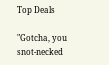Top Deals

"Gotcha, you snot-necked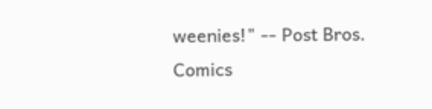weenies!" -- Post Bros. Comics